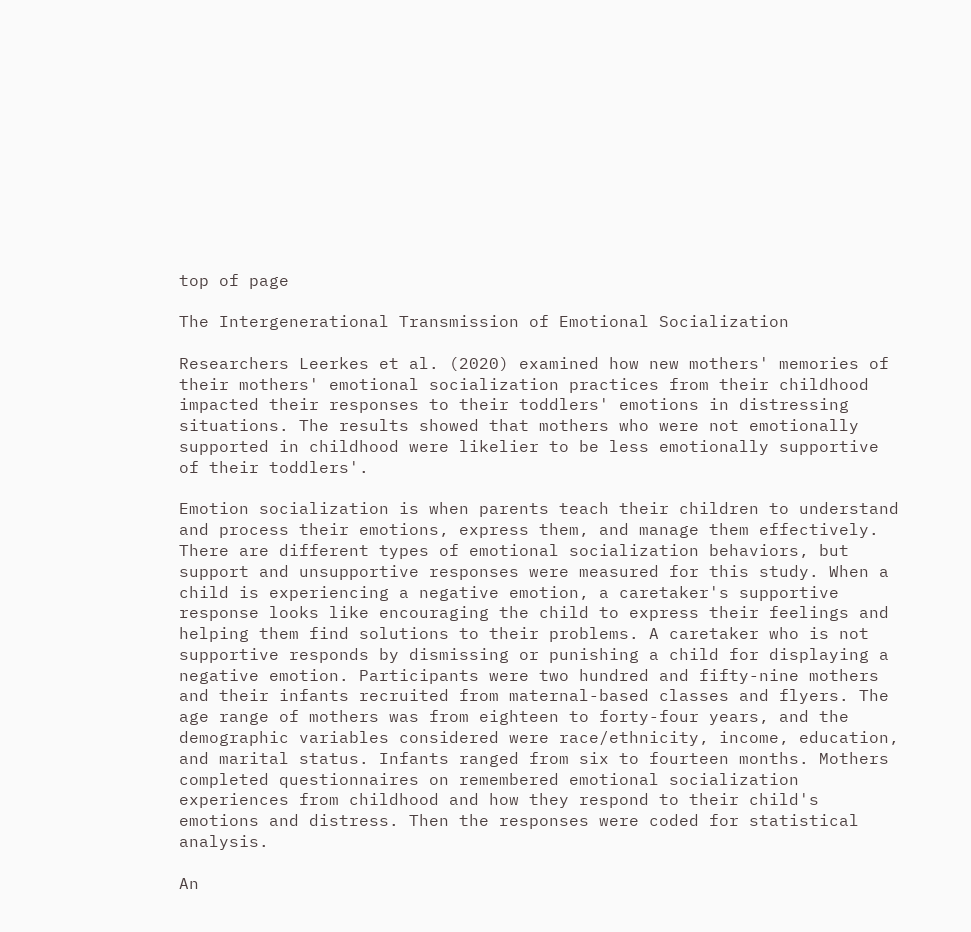top of page

The Intergenerational Transmission of Emotional Socialization

Researchers Leerkes et al. (2020) examined how new mothers' memories of their mothers' emotional socialization practices from their childhood impacted their responses to their toddlers' emotions in distressing situations. The results showed that mothers who were not emotionally supported in childhood were likelier to be less emotionally supportive of their toddlers'.

Emotion socialization is when parents teach their children to understand and process their emotions, express them, and manage them effectively. There are different types of emotional socialization behaviors, but support and unsupportive responses were measured for this study. When a child is experiencing a negative emotion, a caretaker's supportive response looks like encouraging the child to express their feelings and helping them find solutions to their problems. A caretaker who is not supportive responds by dismissing or punishing a child for displaying a negative emotion. Participants were two hundred and fifty-nine mothers and their infants recruited from maternal-based classes and flyers. The age range of mothers was from eighteen to forty-four years, and the demographic variables considered were race/ethnicity, income, education, and marital status. Infants ranged from six to fourteen months. Mothers completed questionnaires on remembered emotional socialization experiences from childhood and how they respond to their child's emotions and distress. Then the responses were coded for statistical analysis.

An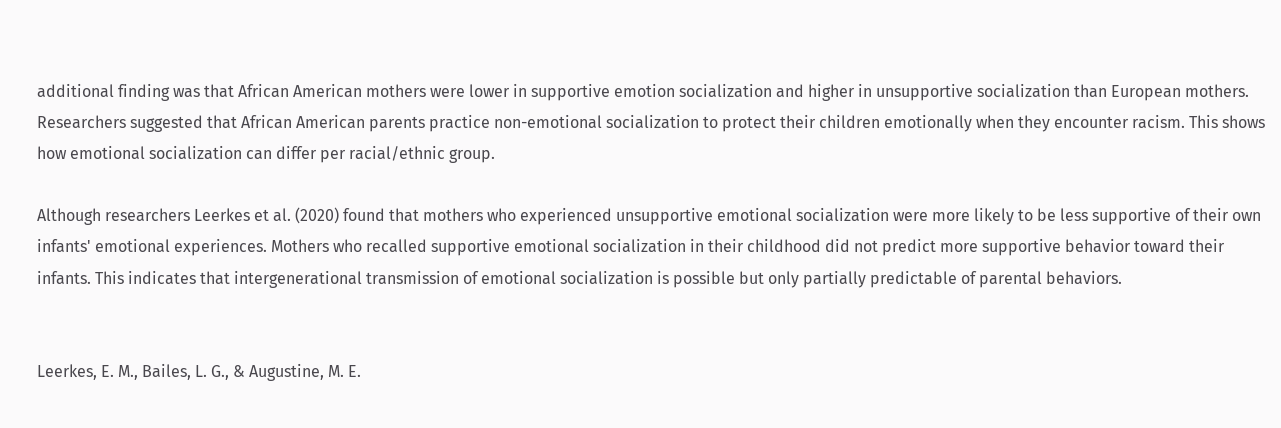additional finding was that African American mothers were lower in supportive emotion socialization and higher in unsupportive socialization than European mothers. Researchers suggested that African American parents practice non-emotional socialization to protect their children emotionally when they encounter racism. This shows how emotional socialization can differ per racial/ethnic group.

Although researchers Leerkes et al. (2020) found that mothers who experienced unsupportive emotional socialization were more likely to be less supportive of their own infants' emotional experiences. Mothers who recalled supportive emotional socialization in their childhood did not predict more supportive behavior toward their infants. This indicates that intergenerational transmission of emotional socialization is possible but only partially predictable of parental behaviors.


Leerkes, E. M., Bailes, L. G., & Augustine, M. E.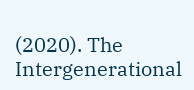(2020). The Intergenerational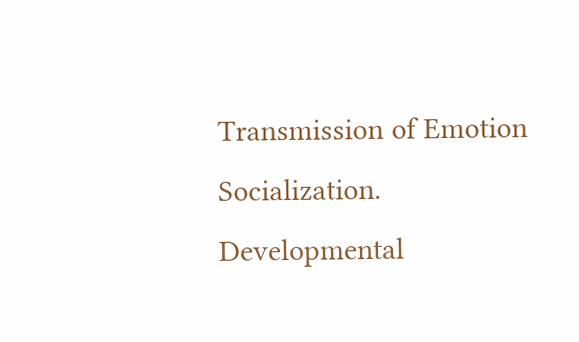Transmission of Emotion Socialization. Developmental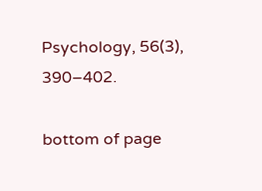Psychology, 56(3), 390–402.

bottom of page